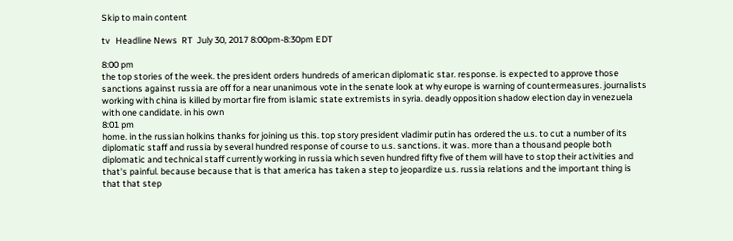Skip to main content

tv   Headline News  RT  July 30, 2017 8:00pm-8:30pm EDT

8:00 pm
the top stories of the week. the president orders hundreds of american diplomatic star. response. is expected to approve those sanctions against russia are off for a near unanimous vote in the senate look at why europe is warning of countermeasures. journalists working with china is killed by mortar fire from islamic state extremists in syria. deadly opposition shadow election day in venezuela with one candidate. in his own
8:01 pm
home. in the russian holkins thanks for joining us this. top story president vladimir putin has ordered the u.s. to cut a number of its diplomatic staff and russia by several hundred response of course to u.s. sanctions. it was. more than a thousand people both diplomatic and technical staff currently working in russia which seven hundred fifty five of them will have to stop their activities and that's painful. because because that is that america has taken a step to jeopardize u.s. russia relations and the important thing is that that step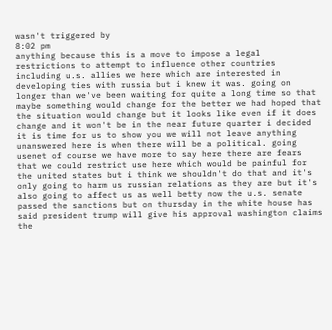wasn't triggered by
8:02 pm
anything because this is a move to impose a legal restrictions to attempt to influence other countries including u.s. allies we here which are interested in developing ties with russia but i knew it was. going on longer than we've been waiting for quite a long time so that maybe something would change for the better we had hoped that the situation would change but it looks like even if it does change and it won't be in the near future quarter i decided it is time for us to show you we will not leave anything unanswered here is when there will be a political. going usenet of course we have more to say here there are fears that we could restrict use here which would be painful for the united states but i think we shouldn't do that and it's only going to harm us russian relations as they are but it's also going to affect us as well betty now the u.s. senate passed the sanctions but on thursday in the white house has said president trump will give his approval washington claims the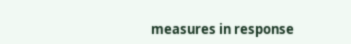measures in response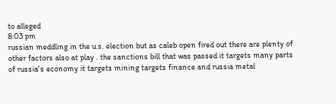to alleged
8:03 pm
russian meddling in the u.s. election but as caleb open fired out there are plenty of other factors also at play . the sanctions bill that was passed it targets many parts of russia's economy it targets mining targets finance and russia metal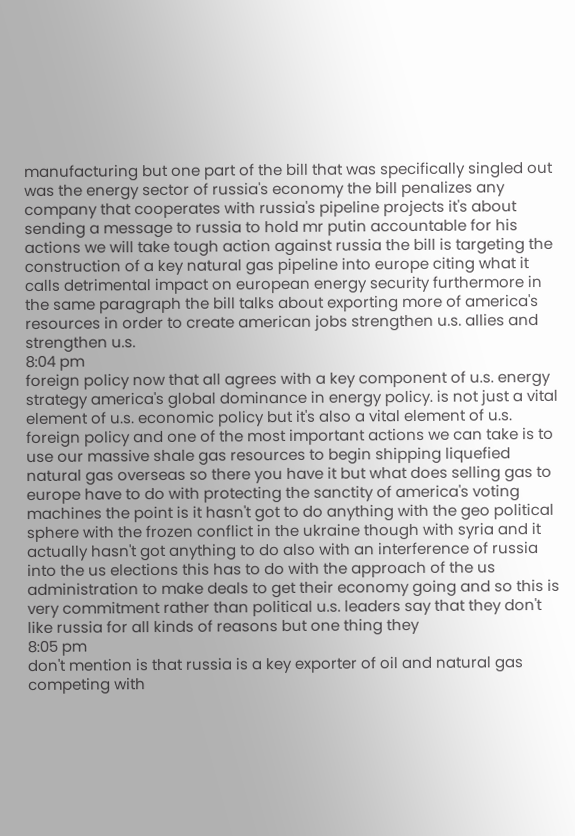manufacturing but one part of the bill that was specifically singled out was the energy sector of russia's economy the bill penalizes any company that cooperates with russia's pipeline projects it's about sending a message to russia to hold mr putin accountable for his actions we will take tough action against russia the bill is targeting the construction of a key natural gas pipeline into europe citing what it calls detrimental impact on european energy security furthermore in the same paragraph the bill talks about exporting more of america's resources in order to create american jobs strengthen u.s. allies and strengthen u.s.
8:04 pm
foreign policy now that all agrees with a key component of u.s. energy strategy america's global dominance in energy policy. is not just a vital element of u.s. economic policy but it's also a vital element of u.s. foreign policy and one of the most important actions we can take is to use our massive shale gas resources to begin shipping liquefied natural gas overseas so there you have it but what does selling gas to europe have to do with protecting the sanctity of america's voting machines the point is it hasn't got to do anything with the geo political sphere with the frozen conflict in the ukraine though with syria and it actually hasn't got anything to do also with an interference of russia into the us elections this has to do with the approach of the us administration to make deals to get their economy going and so this is very commitment rather than political u.s. leaders say that they don't like russia for all kinds of reasons but one thing they
8:05 pm
don't mention is that russia is a key exporter of oil and natural gas competing with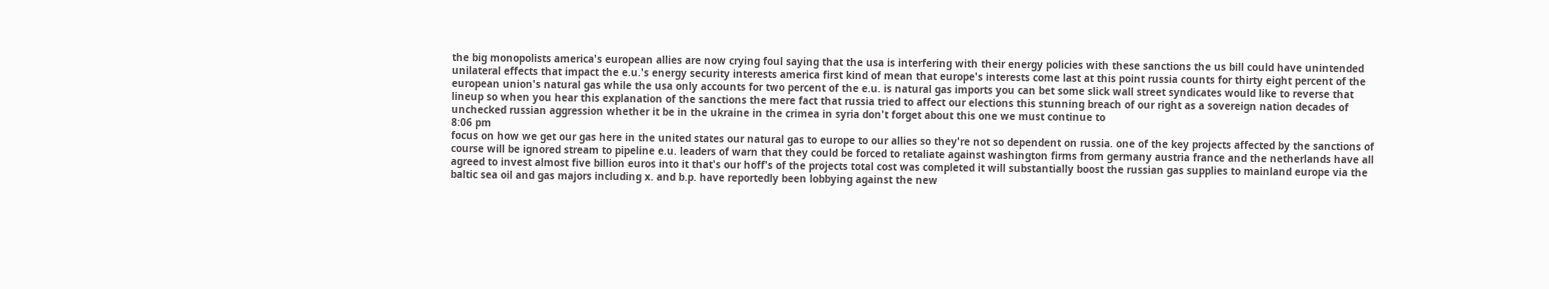the big monopolists america's european allies are now crying foul saying that the usa is interfering with their energy policies with these sanctions the us bill could have unintended unilateral effects that impact the e.u.'s energy security interests america first kind of mean that europe's interests come last at this point russia counts for thirty eight percent of the european union's natural gas while the usa only accounts for two percent of the e.u. is natural gas imports you can bet some slick wall street syndicates would like to reverse that lineup so when you hear this explanation of the sanctions the mere fact that russia tried to affect our elections this stunning breach of our right as a sovereign nation decades of unchecked russian aggression whether it be in the ukraine in the crimea in syria don't forget about this one we must continue to
8:06 pm
focus on how we get our gas here in the united states our natural gas to europe to our allies so they're not so dependent on russia. one of the key projects affected by the sanctions of course will be ignored stream to pipeline e.u. leaders of warn that they could be forced to retaliate against washington firms from germany austria france and the netherlands have all agreed to invest almost five billion euros into it that's our hoff's of the projects total cost was completed it will substantially boost the russian gas supplies to mainland europe via the baltic sea oil and gas majors including x. and b.p. have reportedly been lobbying against the new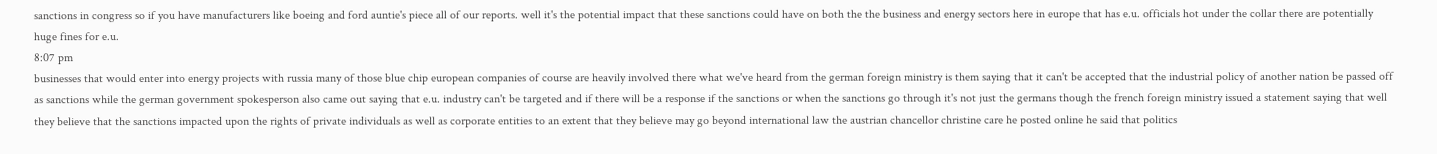sanctions in congress so if you have manufacturers like boeing and ford auntie's piece all of our reports. well it's the potential impact that these sanctions could have on both the the business and energy sectors here in europe that has e.u. officials hot under the collar there are potentially huge fines for e.u.
8:07 pm
businesses that would enter into energy projects with russia many of those blue chip european companies of course are heavily involved there what we've heard from the german foreign ministry is them saying that it can't be accepted that the industrial policy of another nation be passed off as sanctions while the german government spokesperson also came out saying that e.u. industry can't be targeted and if there will be a response if the sanctions or when the sanctions go through it's not just the germans though the french foreign ministry issued a statement saying that well they believe that the sanctions impacted upon the rights of private individuals as well as corporate entities to an extent that they believe may go beyond international law the austrian chancellor christine care he posted online he said that politics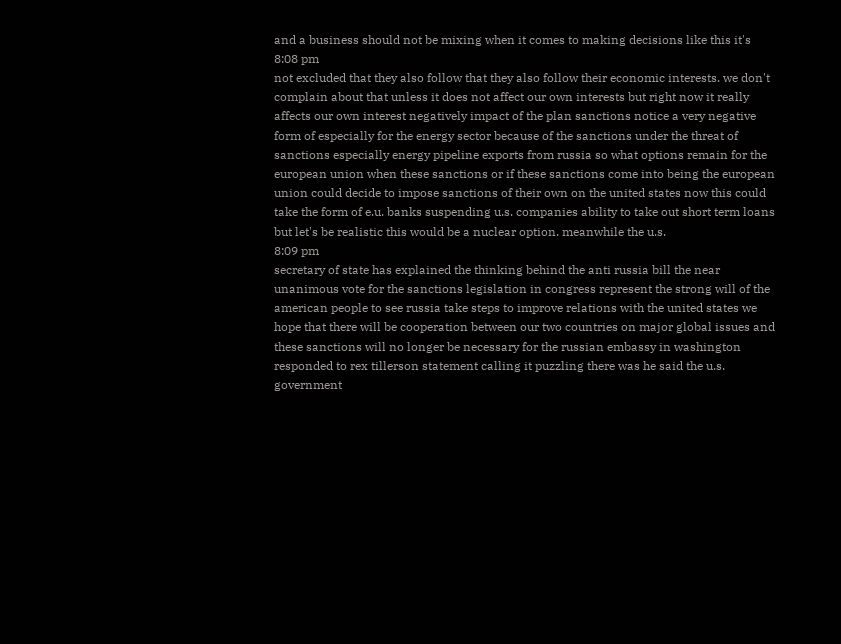and a business should not be mixing when it comes to making decisions like this it's
8:08 pm
not excluded that they also follow that they also follow their economic interests. we don't complain about that unless it does not affect our own interests but right now it really affects our own interest negatively impact of the plan sanctions notice a very negative form of especially for the energy sector because of the sanctions under the threat of sanctions especially energy pipeline exports from russia so what options remain for the european union when these sanctions or if these sanctions come into being the european union could decide to impose sanctions of their own on the united states now this could take the form of e.u. banks suspending u.s. companies ability to take out short term loans but let's be realistic this would be a nuclear option. meanwhile the u.s.
8:09 pm
secretary of state has explained the thinking behind the anti russia bill the near unanimous vote for the sanctions legislation in congress represent the strong will of the american people to see russia take steps to improve relations with the united states we hope that there will be cooperation between our two countries on major global issues and these sanctions will no longer be necessary for the russian embassy in washington responded to rex tillerson statement calling it puzzling there was he said the u.s. government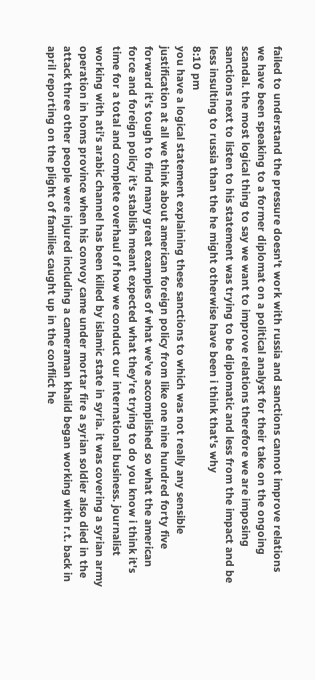failed to understand the pressure doesn't work with russia and sanctions cannot improve relations we have been speaking to a former diplomat on a political analyst for their take on the ongoing scandal. the most logical thing to say we want to improve relations therefore we are imposing sanctions next to listen to his statement was trying to be diplomatic and less from the impact and be less insulting to russia than the he might otherwise have been i think that's why
8:10 pm
you have a logical statement explaining these sanctions to which was not really any sensible justification at all we think about american foreign policy from like one nine hundred forty five forward it's tough to find many great examples of what we've accomplished so what the american force and foreign policy it's stablish meant expected what they're trying to do you know i think it's time for a total and complete overhaul of how we conduct our international business. journalist working with ati's arabic channel has been killed by islamic state in syria. it was covering a syrian army operation in homs province when his convoy came under mortar fire a syrian soldier also died in the attack three other people were injured including a cameraman khalid began working with r.t. back in april reporting on the plight of families caught up in the conflict he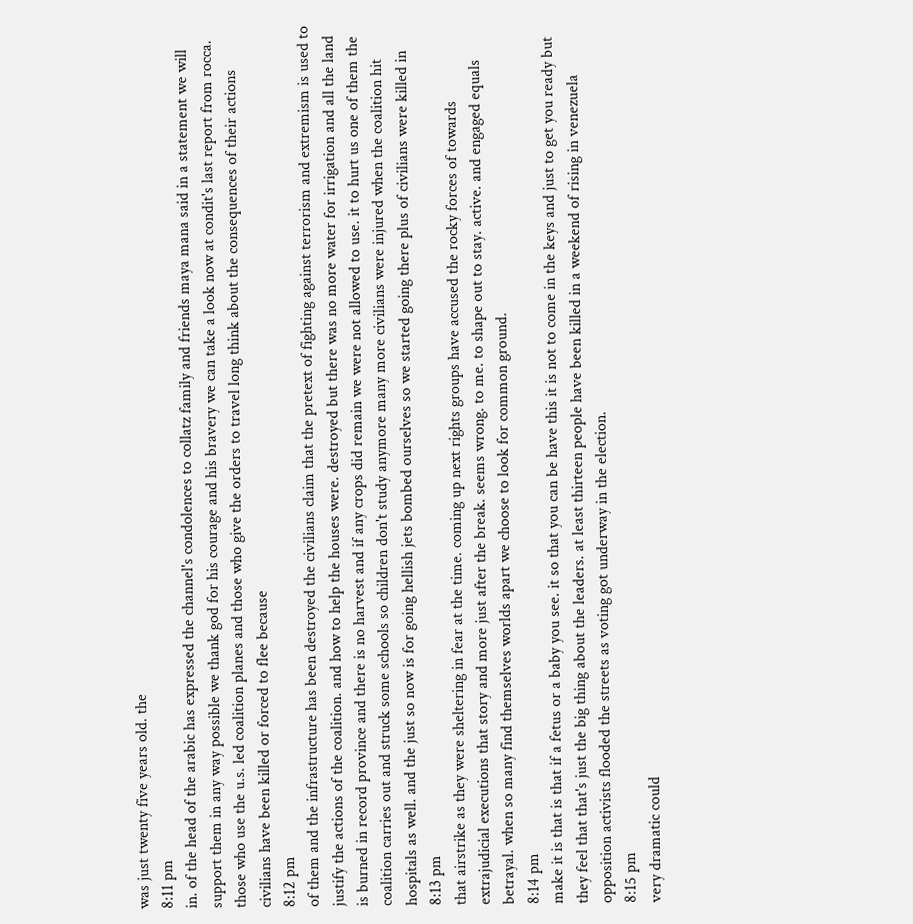was just twenty five years old. the
8:11 pm
in. of the head of the arabic has expressed the channel's condolences to collatz family and friends maya mana said in a statement we will support them in any way possible we thank god for his courage and his bravery we can take a look now at condit's last report from rocca. those who use the u.s. led coalition planes and those who give the orders to travel long think about the consequences of their actions civilians have been killed or forced to flee because
8:12 pm
of them and the infrastructure has been destroyed the civilians claim that the pretext of fighting against terrorism and extremism is used to justify the actions of the coalition. and how to help the houses were. destroyed but there was no more water for irrigation and all the land is burned in record province and there is no harvest and if any crops did remain we were not allowed to use. it to hurt us one of them the coalition carries out and struck some schools so children don't study anymore many more civilians were injured when the coalition hit hospitals as well. and the just so now is for going hellish jets bombed ourselves so we started going there plus of civilians were killed in
8:13 pm
that airstrike as they were sheltering in fear at the time. coming up next rights groups have accused the rocky forces of towards extrajudicial executions that story and more just after the break. seems wrong. to me. to shape out to stay. active. and engaged equals betrayal. when so many find themselves worlds apart we choose to look for common ground.
8:14 pm
make it is that is that if a fetus or a baby you see. it so that you can be have this it is not to come in the keys and just to get you ready but they feel that that's just the big thing about the leaders. at least thirteen people have been killed in a weekend of rising in venezuela opposition activists flooded the streets as voting got underway in the election.
8:15 pm
very dramatic could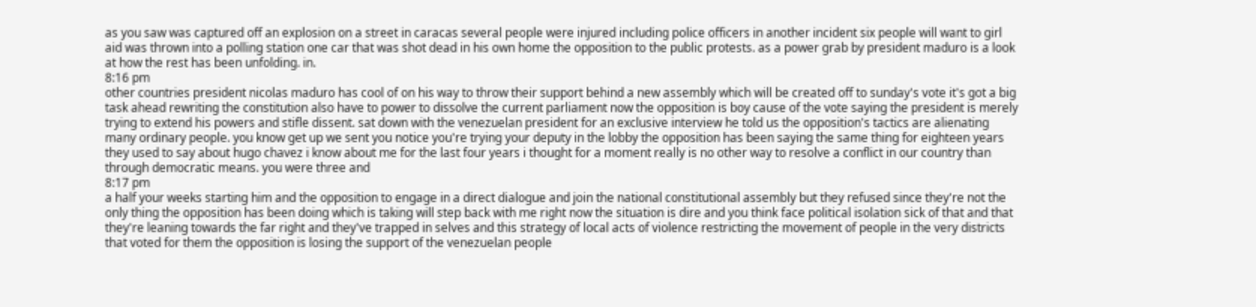as you saw was captured off an explosion on a street in caracas several people were injured including police officers in another incident six people will want to girl aid was thrown into a polling station one car that was shot dead in his own home the opposition to the public protests. as a power grab by president maduro is a look at how the rest has been unfolding. in.
8:16 pm
other countries president nicolas maduro has cool of on his way to throw their support behind a new assembly which will be created off to sunday's vote it's got a big task ahead rewriting the constitution also have to power to dissolve the current parliament now the opposition is boy cause of the vote saying the president is merely trying to extend his powers and stifle dissent. sat down with the venezuelan president for an exclusive interview he told us the opposition's tactics are alienating many ordinary people. you know get up we sent you notice you're trying your deputy in the lobby the opposition has been saying the same thing for eighteen years they used to say about hugo chavez i know about me for the last four years i thought for a moment really is no other way to resolve a conflict in our country than through democratic means. you were three and
8:17 pm
a half your weeks starting him and the opposition to engage in a direct dialogue and join the national constitutional assembly but they refused since they're not the only thing the opposition has been doing which is taking will step back with me right now the situation is dire and you think face political isolation sick of that and that they're leaning towards the far right and they've trapped in selves and this strategy of local acts of violence restricting the movement of people in the very districts that voted for them the opposition is losing the support of the venezuelan people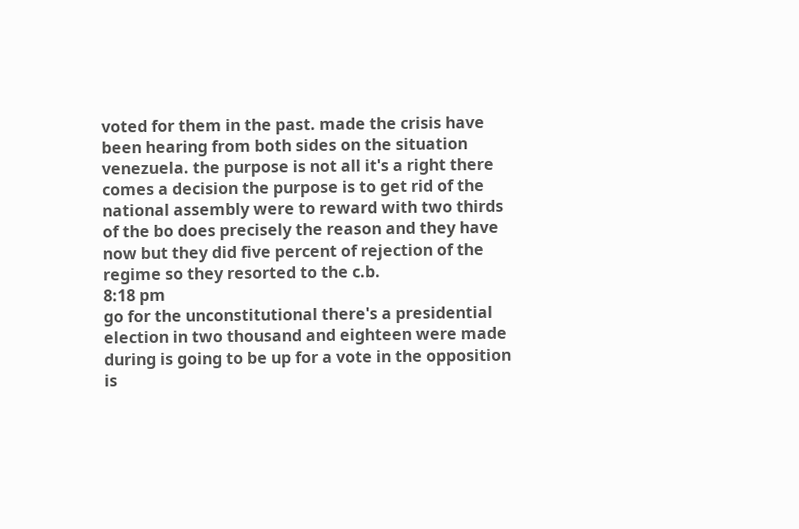voted for them in the past. made the crisis have been hearing from both sides on the situation venezuela. the purpose is not all it's a right there comes a decision the purpose is to get rid of the national assembly were to reward with two thirds of the bo does precisely the reason and they have now but they did five percent of rejection of the regime so they resorted to the c.b.
8:18 pm
go for the unconstitutional there's a presidential election in two thousand and eighteen were made during is going to be up for a vote in the opposition is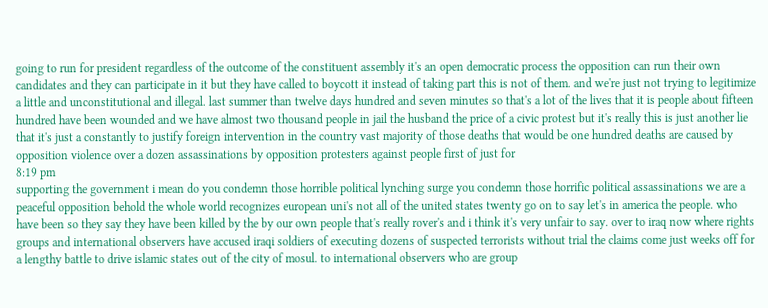going to run for president regardless of the outcome of the constituent assembly it's an open democratic process the opposition can run their own candidates and they can participate in it but they have called to boycott it instead of taking part this is not of them. and we're just not trying to legitimize a little and unconstitutional and illegal. last summer than twelve days hundred and seven minutes so that's a lot of the lives that it is people about fifteen hundred have been wounded and we have almost two thousand people in jail the husband the price of a civic protest but it's really this is just another lie that it's just a constantly to justify foreign intervention in the country vast majority of those deaths that would be one hundred deaths are caused by opposition violence over a dozen assassinations by opposition protesters against people first of just for
8:19 pm
supporting the government i mean do you condemn those horrible political lynching surge you condemn those horrific political assassinations we are a peaceful opposition behold the whole world recognizes european uni's not all of the united states twenty go on to say let's in america the people. who have been so they say they have been killed by the by our own people that's really rover's and i think it's very unfair to say. over to iraq now where rights groups and international observers have accused iraqi soldiers of executing dozens of suspected terrorists without trial the claims come just weeks off for a lengthy battle to drive islamic states out of the city of mosul. to international observers who are group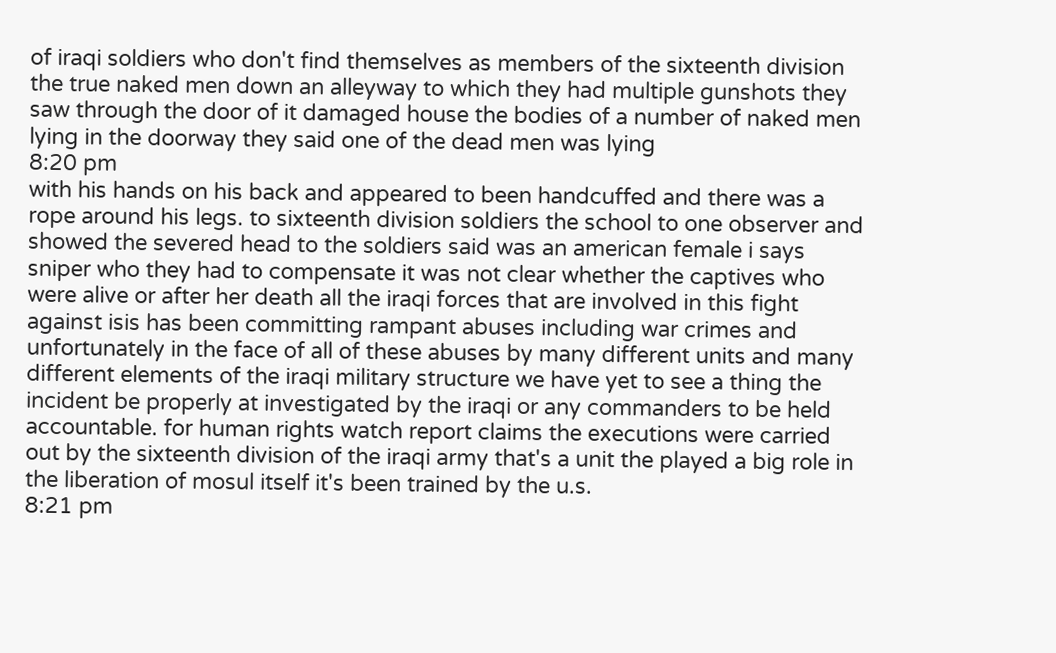of iraqi soldiers who don't find themselves as members of the sixteenth division the true naked men down an alleyway to which they had multiple gunshots they saw through the door of it damaged house the bodies of a number of naked men lying in the doorway they said one of the dead men was lying
8:20 pm
with his hands on his back and appeared to been handcuffed and there was a rope around his legs. to sixteenth division soldiers the school to one observer and showed the severed head to the soldiers said was an american female i says sniper who they had to compensate it was not clear whether the captives who were alive or after her death all the iraqi forces that are involved in this fight against isis has been committing rampant abuses including war crimes and unfortunately in the face of all of these abuses by many different units and many different elements of the iraqi military structure we have yet to see a thing the incident be properly at investigated by the iraqi or any commanders to be held accountable. for human rights watch report claims the executions were carried out by the sixteenth division of the iraqi army that's a unit the played a big role in the liberation of mosul itself it's been trained by the u.s.
8:21 pm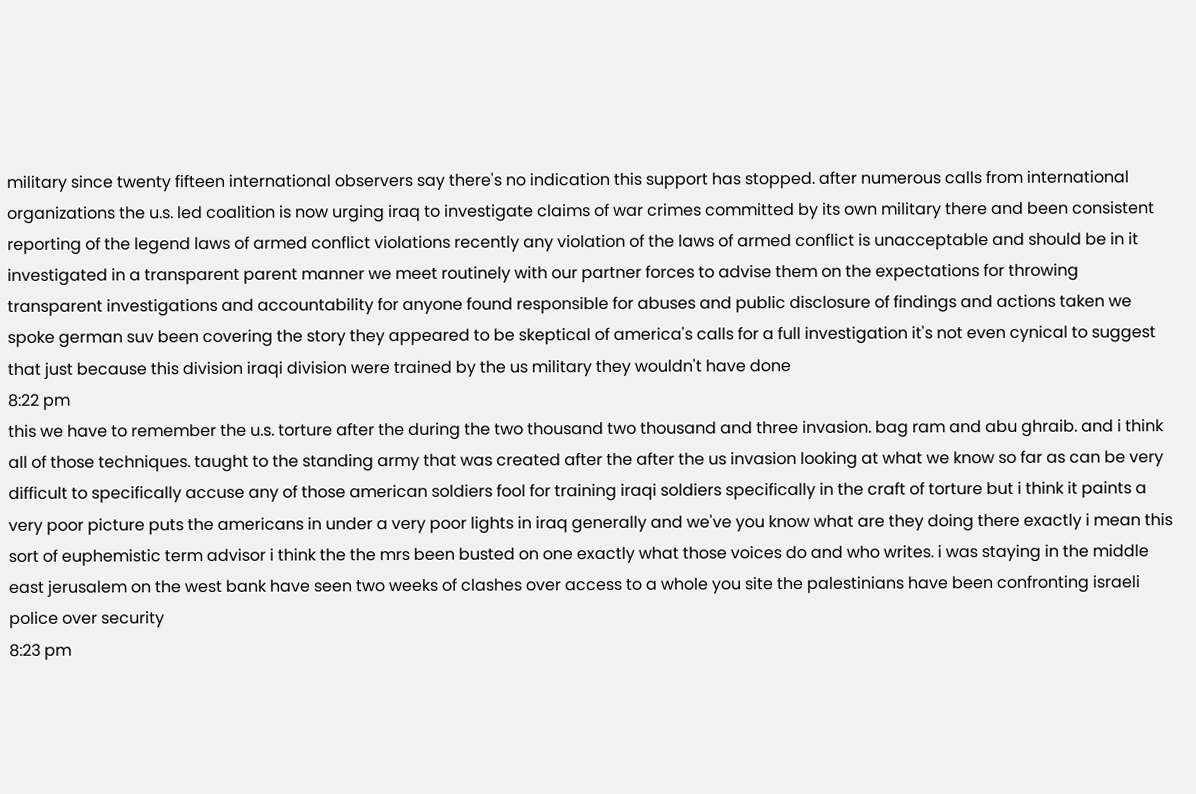military since twenty fifteen international observers say there's no indication this support has stopped. after numerous calls from international organizations the u.s. led coalition is now urging iraq to investigate claims of war crimes committed by its own military there and been consistent reporting of the legend laws of armed conflict violations recently any violation of the laws of armed conflict is unacceptable and should be in it investigated in a transparent parent manner we meet routinely with our partner forces to advise them on the expectations for throwing transparent investigations and accountability for anyone found responsible for abuses and public disclosure of findings and actions taken we spoke german suv been covering the story they appeared to be skeptical of america's calls for a full investigation it's not even cynical to suggest that just because this division iraqi division were trained by the us military they wouldn't have done
8:22 pm
this we have to remember the u.s. torture after the during the two thousand two thousand and three invasion. bag ram and abu ghraib. and i think all of those techniques. taught to the standing army that was created after the after the us invasion looking at what we know so far as can be very difficult to specifically accuse any of those american soldiers fool for training iraqi soldiers specifically in the craft of torture but i think it paints a very poor picture puts the americans in under a very poor lights in iraq generally and we've you know what are they doing there exactly i mean this sort of euphemistic term advisor i think the the mrs been busted on one exactly what those voices do and who writes. i was staying in the middle east jerusalem on the west bank have seen two weeks of clashes over access to a whole you site the palestinians have been confronting israeli police over security
8:23 pm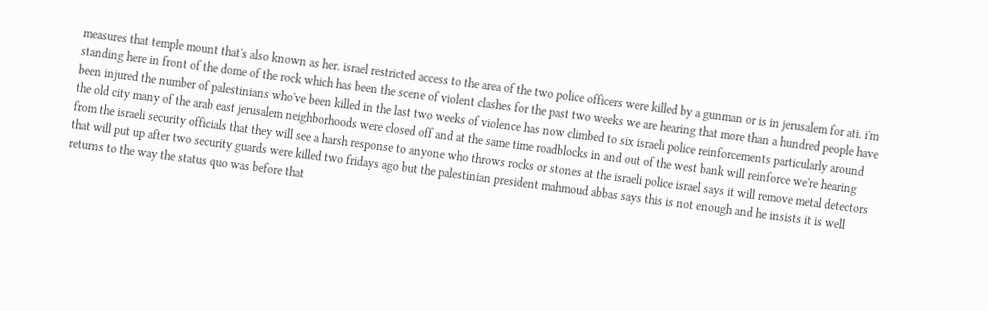measures that temple mount that's also known as her. israel restricted access to the area of the two police officers were killed by a gunman or is in jerusalem for ati. i'm standing here in front of the dome of the rock which has been the scene of violent clashes for the past two weeks we are hearing that more than a hundred people have been injured the number of palestinians who've been killed in the last two weeks of violence has now climbed to six israeli police reinforcements particularly around the old city many of the arab east jerusalem neighborhoods were closed off and at the same time roadblocks in and out of the west bank will reinforce we're hearing from the israeli security officials that they will see a harsh response to anyone who throws rocks or stones at the israeli police israel says it will remove metal detectors that will put up after two security guards were killed two fridays ago but the palestinian president mahmoud abbas says this is not enough and he insists it is well returns to the way the status quo was before that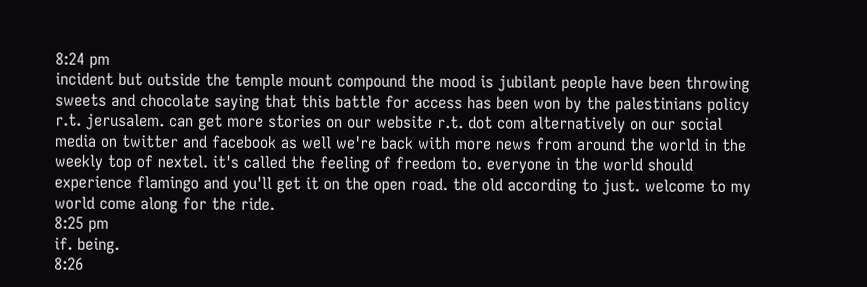8:24 pm
incident but outside the temple mount compound the mood is jubilant people have been throwing sweets and chocolate saying that this battle for access has been won by the palestinians policy r.t. jerusalem. can get more stories on our website r.t. dot com alternatively on our social media on twitter and facebook as well we're back with more news from around the world in the weekly top of nextel. it's called the feeling of freedom to. everyone in the world should experience flamingo and you'll get it on the open road. the old according to just. welcome to my world come along for the ride.
8:25 pm
if. being.
8:26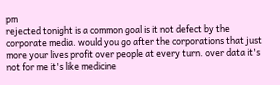pm
rejected tonight is a common goal is it not defect by the corporate media. would you go after the corporations that just more your lives profit over people at every turn. over data it's not for me it's like medicine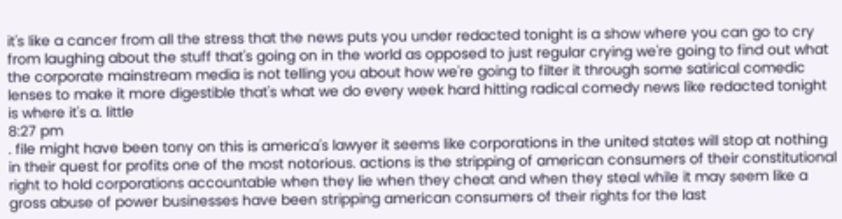it's like a cancer from all the stress that the news puts you under redacted tonight is a show where you can go to cry from laughing about the stuff that's going on in the world as opposed to just regular crying we're going to find out what the corporate mainstream media is not telling you about how we're going to filter it through some satirical comedic lenses to make it more digestible that's what we do every week hard hitting radical comedy news like redacted tonight is where it's a. little
8:27 pm
. file might have been tony on this is america's lawyer it seems like corporations in the united states will stop at nothing in their quest for profits one of the most notorious. actions is the stripping of american consumers of their constitutional right to hold corporations accountable when they lie when they cheat and when they steal while it may seem like a gross abuse of power businesses have been stripping american consumers of their rights for the last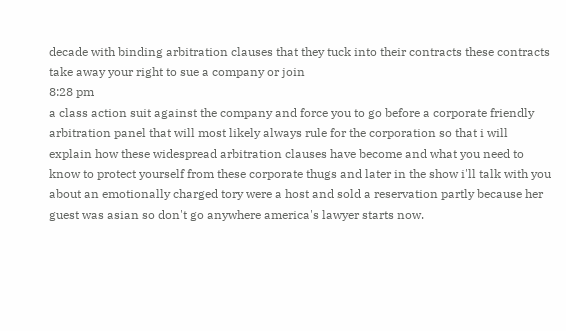decade with binding arbitration clauses that they tuck into their contracts these contracts take away your right to sue a company or join
8:28 pm
a class action suit against the company and force you to go before a corporate friendly arbitration panel that will most likely always rule for the corporation so that i will explain how these widespread arbitration clauses have become and what you need to know to protect yourself from these corporate thugs and later in the show i'll talk with you about an emotionally charged tory were a host and sold a reservation partly because her guest was asian so don't go anywhere america's lawyer starts now.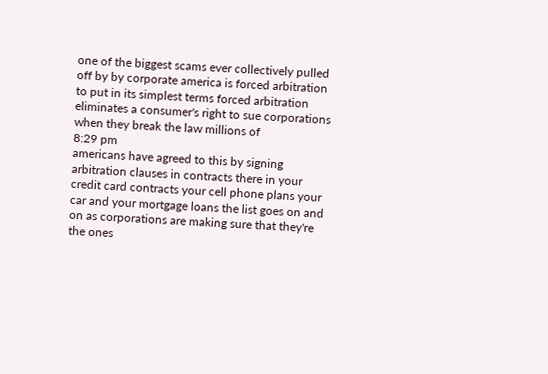one of the biggest scams ever collectively pulled off by by corporate america is forced arbitration to put in its simplest terms forced arbitration eliminates a consumer's right to sue corporations when they break the law millions of
8:29 pm
americans have agreed to this by signing arbitration clauses in contracts there in your credit card contracts your cell phone plans your car and your mortgage loans the list goes on and on as corporations are making sure that they're the ones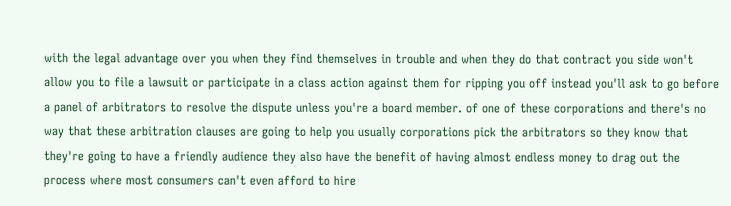with the legal advantage over you when they find themselves in trouble and when they do that contract you side won't allow you to file a lawsuit or participate in a class action against them for ripping you off instead you'll ask to go before a panel of arbitrators to resolve the dispute unless you're a board member. of one of these corporations and there's no way that these arbitration clauses are going to help you usually corporations pick the arbitrators so they know that they're going to have a friendly audience they also have the benefit of having almost endless money to drag out the process where most consumers can't even afford to hire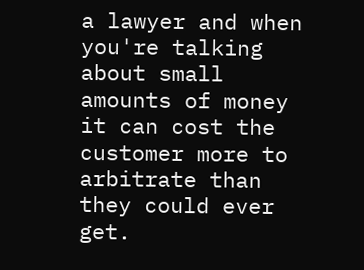a lawyer and when you're talking about small amounts of money it can cost the customer more to arbitrate than they could ever get.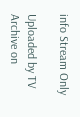info Stream Only

Uploaded by TV Archive on